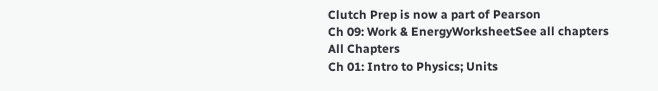Clutch Prep is now a part of Pearson
Ch 09: Work & EnergyWorksheetSee all chapters
All Chapters
Ch 01: Intro to Physics; Units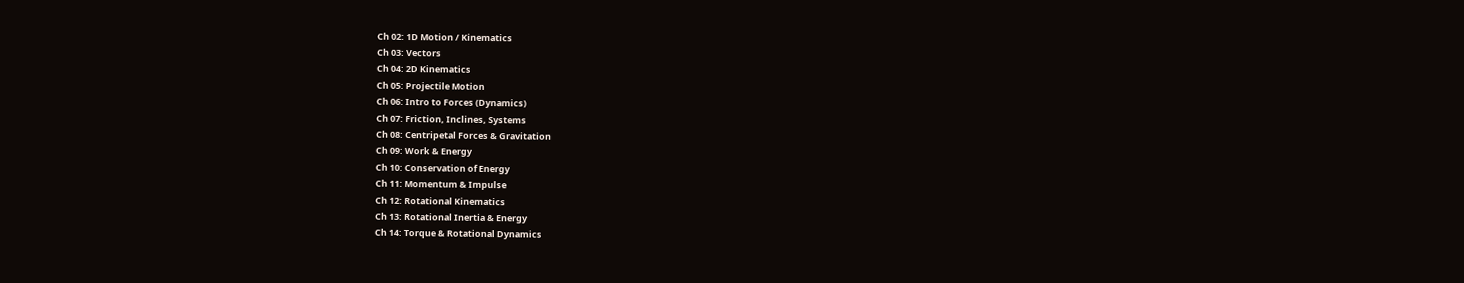Ch 02: 1D Motion / Kinematics
Ch 03: Vectors
Ch 04: 2D Kinematics
Ch 05: Projectile Motion
Ch 06: Intro to Forces (Dynamics)
Ch 07: Friction, Inclines, Systems
Ch 08: Centripetal Forces & Gravitation
Ch 09: Work & Energy
Ch 10: Conservation of Energy
Ch 11: Momentum & Impulse
Ch 12: Rotational Kinematics
Ch 13: Rotational Inertia & Energy
Ch 14: Torque & Rotational Dynamics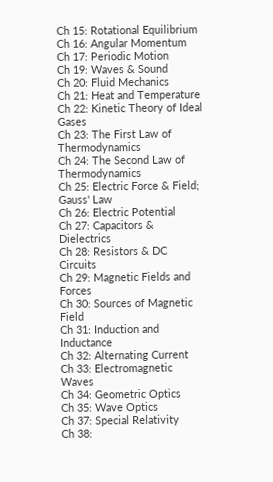Ch 15: Rotational Equilibrium
Ch 16: Angular Momentum
Ch 17: Periodic Motion
Ch 19: Waves & Sound
Ch 20: Fluid Mechanics
Ch 21: Heat and Temperature
Ch 22: Kinetic Theory of Ideal Gases
Ch 23: The First Law of Thermodynamics
Ch 24: The Second Law of Thermodynamics
Ch 25: Electric Force & Field; Gauss' Law
Ch 26: Electric Potential
Ch 27: Capacitors & Dielectrics
Ch 28: Resistors & DC Circuits
Ch 29: Magnetic Fields and Forces
Ch 30: Sources of Magnetic Field
Ch 31: Induction and Inductance
Ch 32: Alternating Current
Ch 33: Electromagnetic Waves
Ch 34: Geometric Optics
Ch 35: Wave Optics
Ch 37: Special Relativity
Ch 38: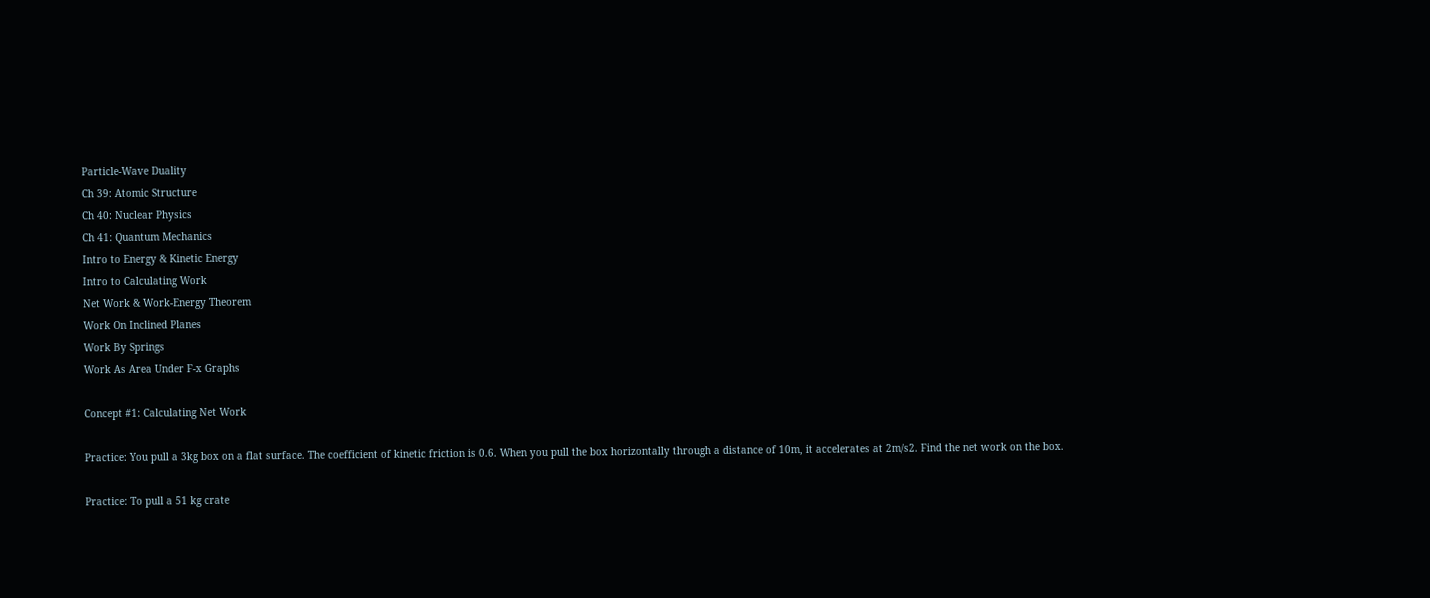Particle-Wave Duality
Ch 39: Atomic Structure
Ch 40: Nuclear Physics
Ch 41: Quantum Mechanics
Intro to Energy & Kinetic Energy
Intro to Calculating Work
Net Work & Work-Energy Theorem
Work On Inclined Planes
Work By Springs
Work As Area Under F-x Graphs

Concept #1: Calculating Net Work

Practice: You pull a 3kg box on a flat surface. The coefficient of kinetic friction is 0.6. When you pull the box horizontally through a distance of 10m, it accelerates at 2m/s2. Find the net work on the box.

Practice: To pull a 51 kg crate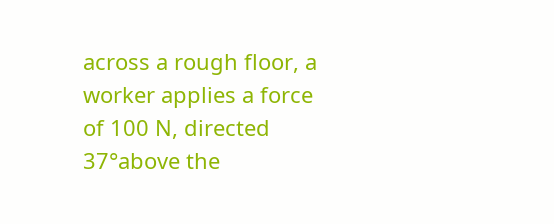across a rough floor, a worker applies a force of 100 N, directed 37°above the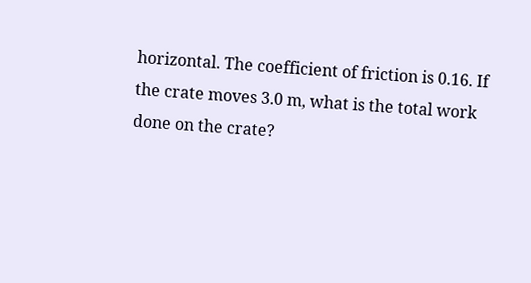horizontal. The coefficient of friction is 0.16. If the crate moves 3.0 m, what is the total work done on the crate?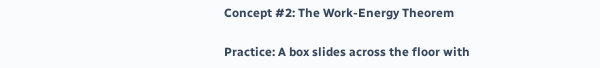Concept #2: The Work-Energy Theorem

Practice: A box slides across the floor with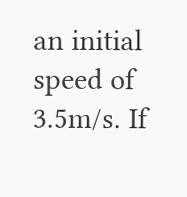an initial speed of 3.5m/s. If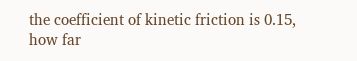the coefficient of kinetic friction is 0.15, how far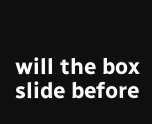will the box slide before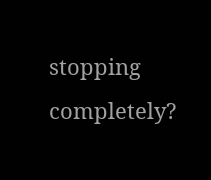stopping completely?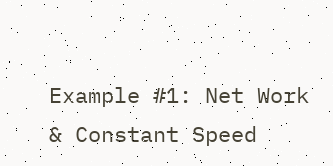Example #1: Net Work & Constant Speed